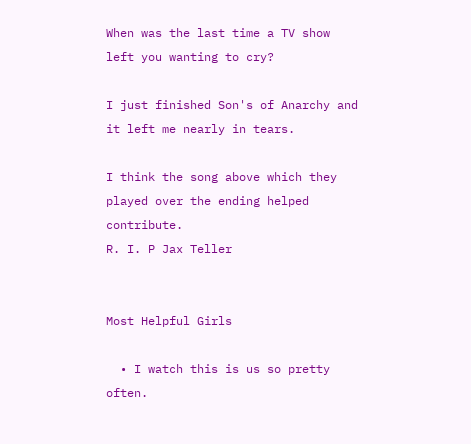When was the last time a TV show left you wanting to cry?

I just finished Son's of Anarchy and it left me nearly in tears.

I think the song above which they played over the ending helped contribute.
R. I. P Jax Teller


Most Helpful Girls

  • I watch this is us so pretty often.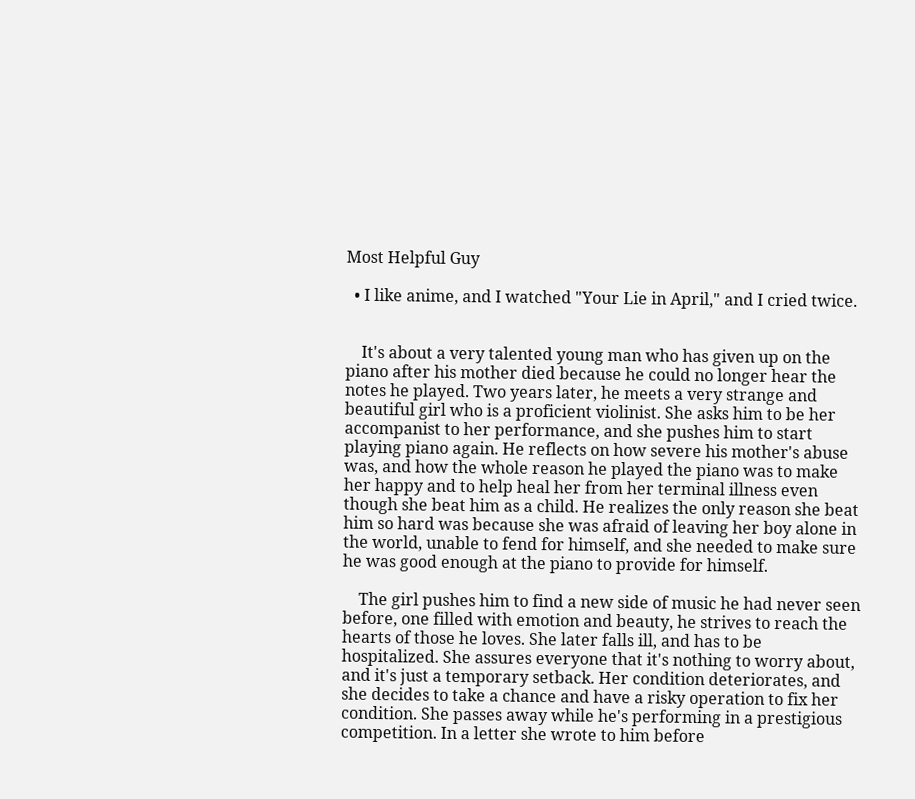Most Helpful Guy

  • I like anime, and I watched "Your Lie in April," and I cried twice.


    It's about a very talented young man who has given up on the piano after his mother died because he could no longer hear the notes he played. Two years later, he meets a very strange and beautiful girl who is a proficient violinist. She asks him to be her accompanist to her performance, and she pushes him to start playing piano again. He reflects on how severe his mother's abuse was, and how the whole reason he played the piano was to make her happy and to help heal her from her terminal illness even though she beat him as a child. He realizes the only reason she beat him so hard was because she was afraid of leaving her boy alone in the world, unable to fend for himself, and she needed to make sure he was good enough at the piano to provide for himself.

    The girl pushes him to find a new side of music he had never seen before, one filled with emotion and beauty, he strives to reach the hearts of those he loves. She later falls ill, and has to be hospitalized. She assures everyone that it's nothing to worry about, and it's just a temporary setback. Her condition deteriorates, and she decides to take a chance and have a risky operation to fix her condition. She passes away while he's performing in a prestigious competition. In a letter she wrote to him before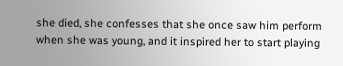she died, she confesses that she once saw him perform when she was young, and it inspired her to start playing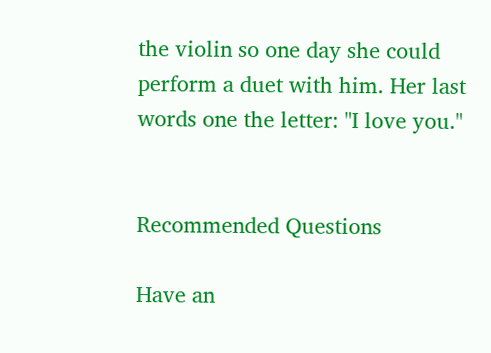the violin so one day she could perform a duet with him. Her last words one the letter: "I love you."


Recommended Questions

Have an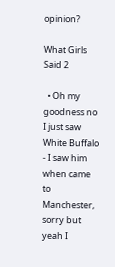opinion?

What Girls Said 2

  • Oh my goodness no I just saw White Buffalo - I saw him when came to Manchester, sorry but yeah I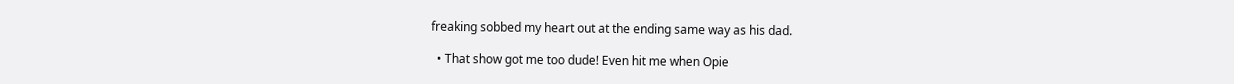freaking sobbed my heart out at the ending same way as his dad.

  • That show got me too dude! Even hit me when Opie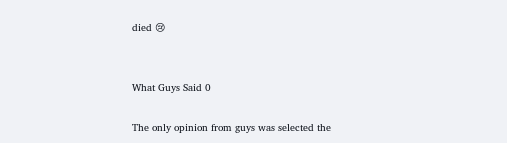died 😢


What Guys Said 0

The only opinion from guys was selected the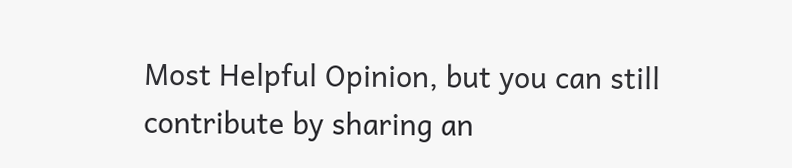Most Helpful Opinion, but you can still contribute by sharing an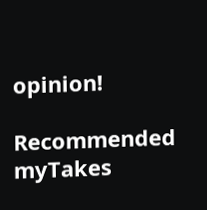opinion!

Recommended myTakes